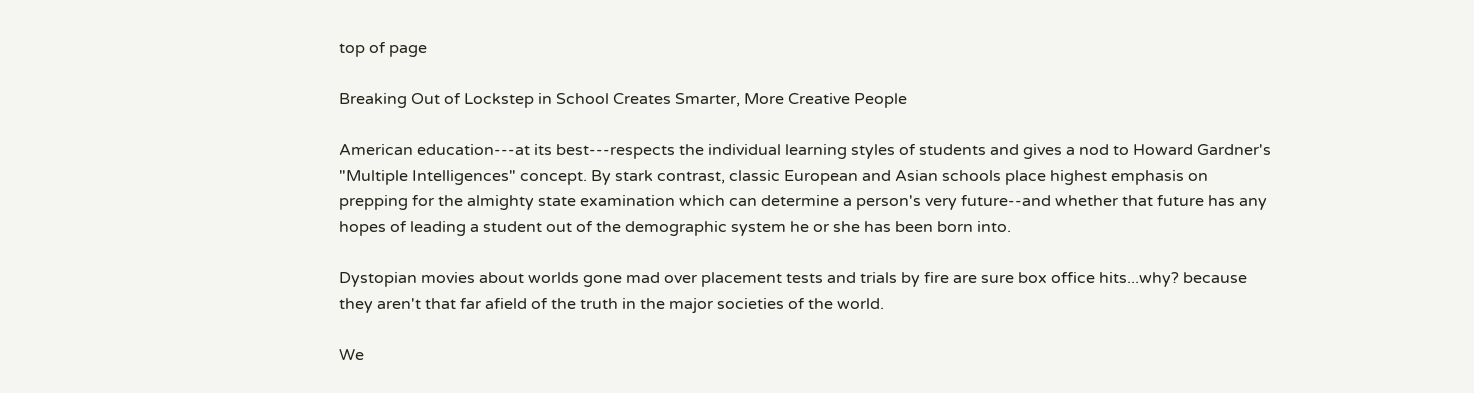top of page

Breaking Out of Lockstep in School Creates Smarter, More Creative People

American education---at its best---respects the individual learning styles of students and gives a nod to Howard Gardner's "Multiple Intelligences" concept. By stark contrast, classic European and Asian schools place highest emphasis on prepping for the almighty state examination which can determine a person's very future--and whether that future has any hopes of leading a student out of the demographic system he or she has been born into.

Dystopian movies about worlds gone mad over placement tests and trials by fire are sure box office hits...why? because they aren't that far afield of the truth in the major societies of the world.

We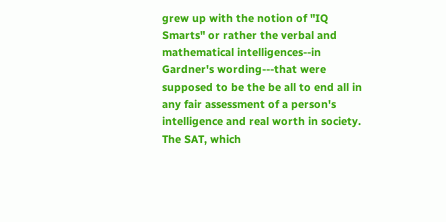grew up with the notion of "IQ Smarts" or rather the verbal and mathematical intelligences--in Gardner's wording---that were supposed to be the be all to end all in any fair assessment of a person's intelligence and real worth in society. The SAT, which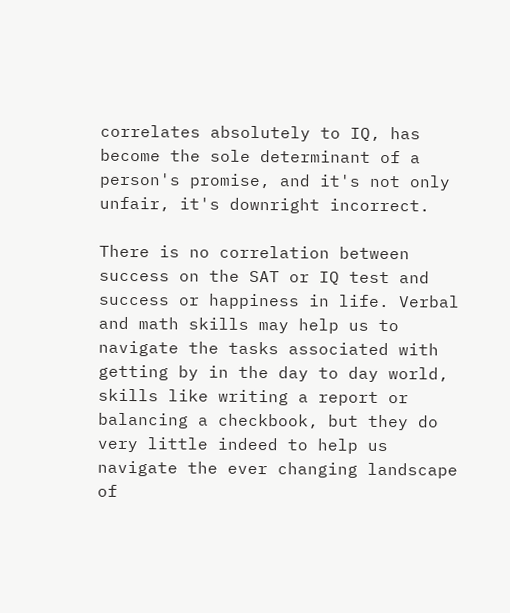correlates absolutely to IQ, has become the sole determinant of a person's promise, and it's not only unfair, it's downright incorrect.

There is no correlation between success on the SAT or IQ test and success or happiness in life. Verbal and math skills may help us to navigate the tasks associated with getting by in the day to day world, skills like writing a report or balancing a checkbook, but they do very little indeed to help us navigate the ever changing landscape of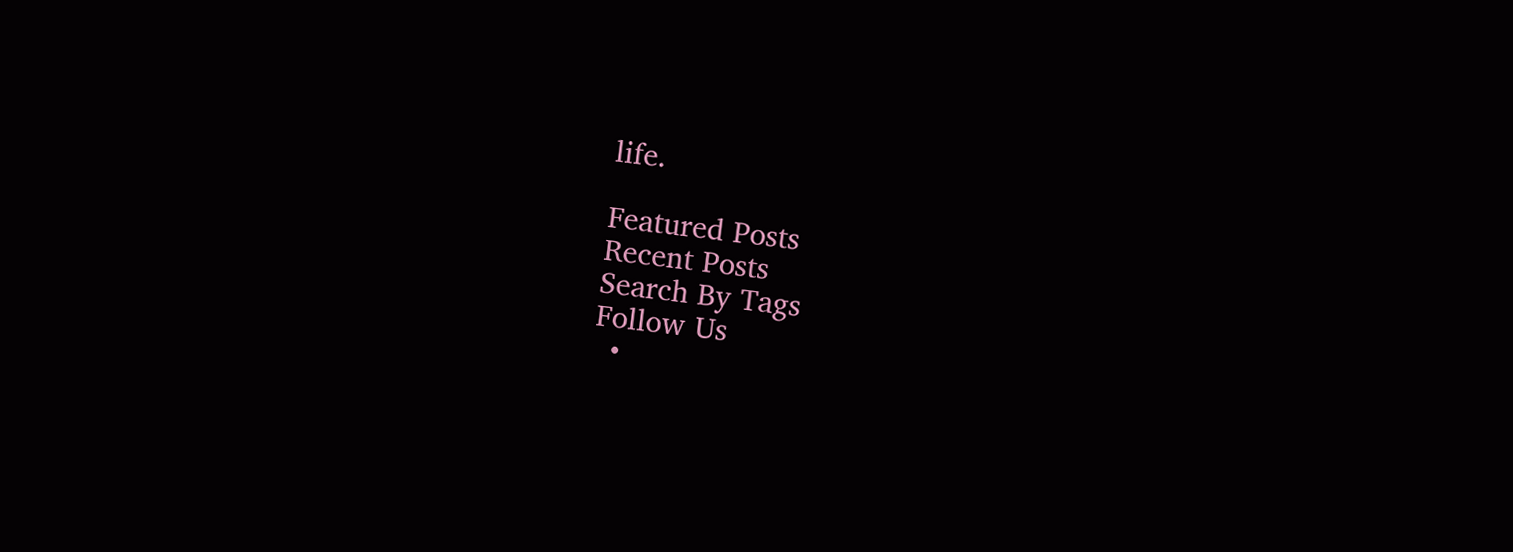life.

Featured Posts
Recent Posts
Search By Tags
Follow Us
  •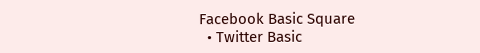Facebook Basic Square
  • Twitter Basic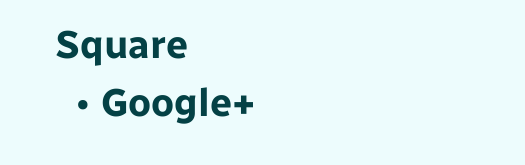Square
  • Google+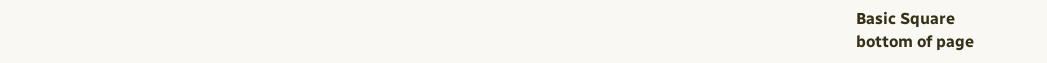Basic Square
bottom of page